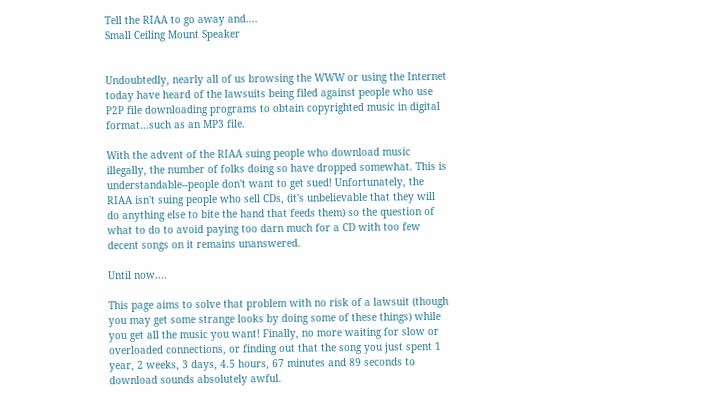Tell the RIAA to go away and....
Small Ceiling Mount Speaker


Undoubtedly, nearly all of us browsing the WWW or using the Internet today have heard of the lawsuits being filed against people who use P2P file downloading programs to obtain copyrighted music in digital format...such as an MP3 file.

With the advent of the RIAA suing people who download music illegally, the number of folks doing so have dropped somewhat. This is understandable--people don't want to get sued! Unfortunately, the RIAA isn't suing people who sell CDs, (it's unbelievable that they will do anything else to bite the hand that feeds them) so the question of what to do to avoid paying too darn much for a CD with too few decent songs on it remains unanswered.

Until now....

This page aims to solve that problem with no risk of a lawsuit (though you may get some strange looks by doing some of these things) while you get all the music you want! Finally, no more waiting for slow or overloaded connections, or finding out that the song you just spent 1 year, 2 weeks, 3 days, 4.5 hours, 67 minutes and 89 seconds to download sounds absolutely awful.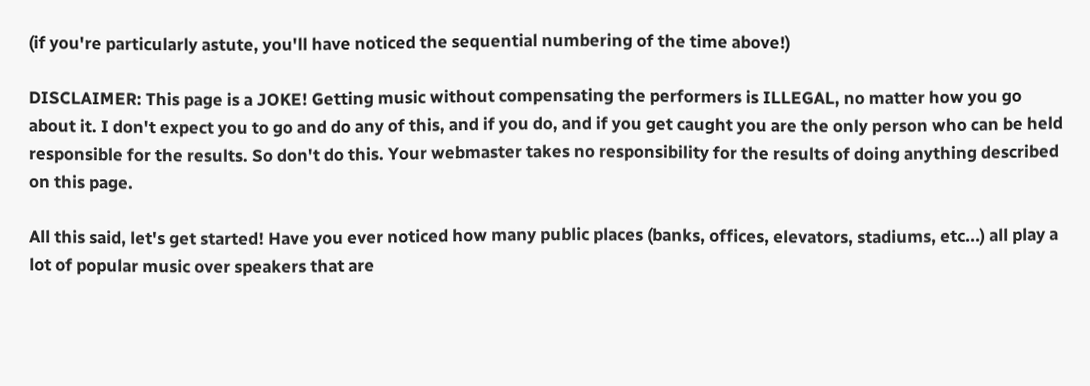(if you're particularly astute, you'll have noticed the sequential numbering of the time above!)

DISCLAIMER: This page is a JOKE! Getting music without compensating the performers is ILLEGAL, no matter how you go about it. I don't expect you to go and do any of this, and if you do, and if you get caught you are the only person who can be held responsible for the results. So don't do this. Your webmaster takes no responsibility for the results of doing anything described on this page.

All this said, let's get started! Have you ever noticed how many public places (banks, offices, elevators, stadiums, etc...) all play a lot of popular music over speakers that are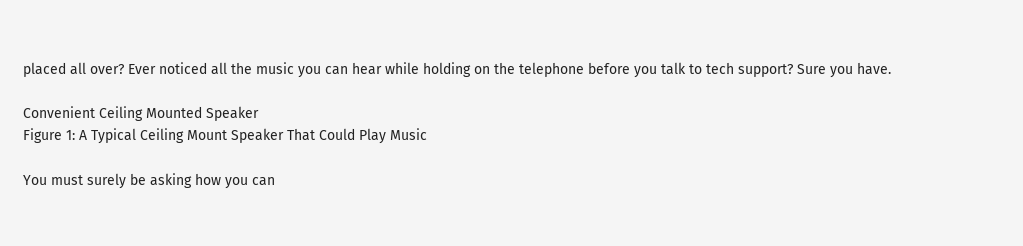placed all over? Ever noticed all the music you can hear while holding on the telephone before you talk to tech support? Sure you have.

Convenient Ceiling Mounted Speaker
Figure 1: A Typical Ceiling Mount Speaker That Could Play Music

You must surely be asking how you can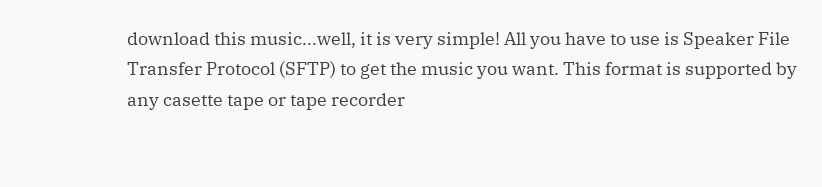download this music...well, it is very simple! All you have to use is Speaker File Transfer Protocol (SFTP) to get the music you want. This format is supported by any casette tape or tape recorder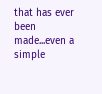that has ever been made...even a simple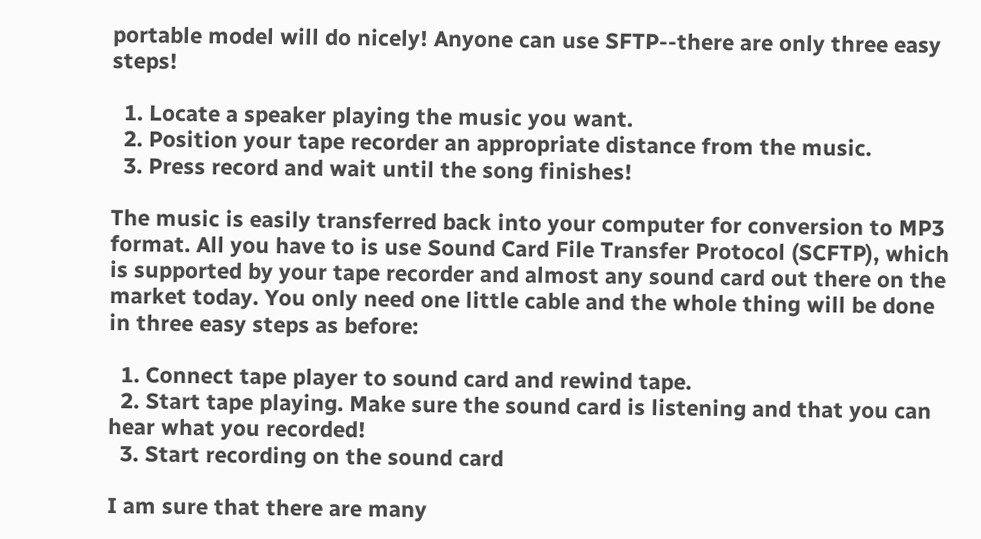portable model will do nicely! Anyone can use SFTP--there are only three easy steps!

  1. Locate a speaker playing the music you want.
  2. Position your tape recorder an appropriate distance from the music.
  3. Press record and wait until the song finishes!

The music is easily transferred back into your computer for conversion to MP3 format. All you have to is use Sound Card File Transfer Protocol (SCFTP), which is supported by your tape recorder and almost any sound card out there on the market today. You only need one little cable and the whole thing will be done in three easy steps as before:

  1. Connect tape player to sound card and rewind tape.
  2. Start tape playing. Make sure the sound card is listening and that you can hear what you recorded!
  3. Start recording on the sound card

I am sure that there are many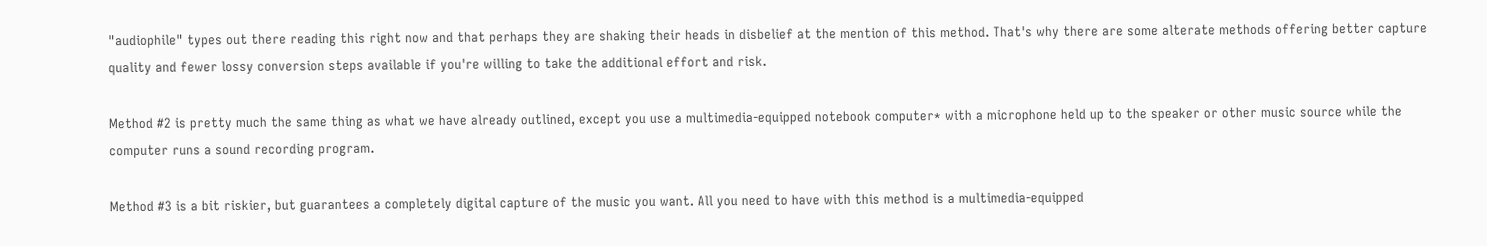"audiophile" types out there reading this right now and that perhaps they are shaking their heads in disbelief at the mention of this method. That's why there are some alterate methods offering better capture quality and fewer lossy conversion steps available if you're willing to take the additional effort and risk.

Method #2 is pretty much the same thing as what we have already outlined, except you use a multimedia-equipped notebook computer* with a microphone held up to the speaker or other music source while the computer runs a sound recording program.

Method #3 is a bit riskier, but guarantees a completely digital capture of the music you want. All you need to have with this method is a multimedia-equipped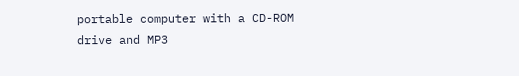portable computer with a CD-ROM drive and MP3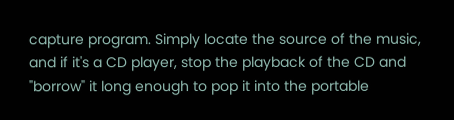capture program. Simply locate the source of the music, and if it's a CD player, stop the playback of the CD and "borrow" it long enough to pop it into the portable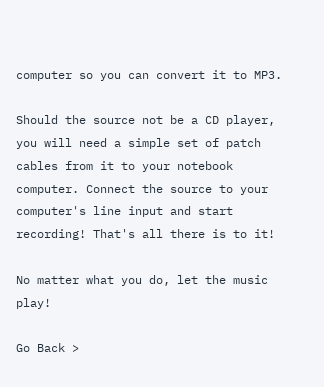computer so you can convert it to MP3.

Should the source not be a CD player, you will need a simple set of patch cables from it to your notebook computer. Connect the source to your computer's line input and start recording! That's all there is to it!

No matter what you do, let the music play!

Go Back >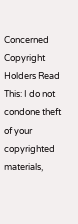Concerned Copyright Holders Read This: I do not condone theft of your copyrighted materials,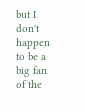but I don't happen to be a big fan of the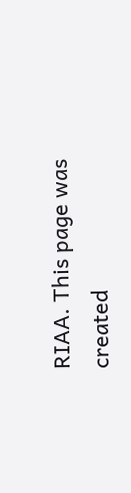RIAA. This page was created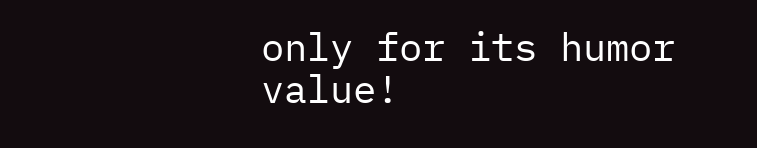only for its humor value!